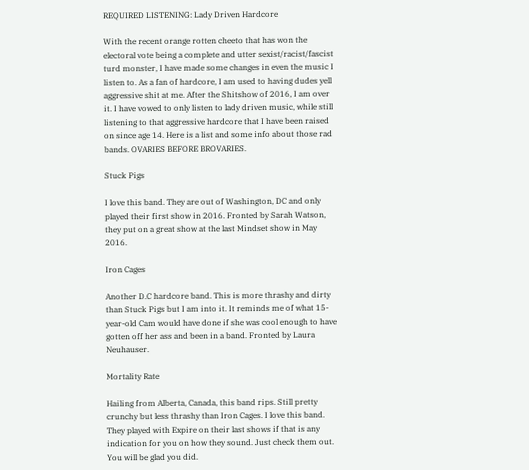REQUIRED LISTENING: Lady Driven Hardcore

With the recent orange rotten cheeto that has won the electoral vote being a complete and utter sexist/racist/fascist turd monster, I have made some changes in even the music I listen to. As a fan of hardcore, I am used to having dudes yell aggressive shit at me. After the Shitshow of 2016, I am over it. I have vowed to only listen to lady driven music, while still listening to that aggressive hardcore that I have been raised on since age 14. Here is a list and some info about those rad bands. OVARIES BEFORE BROVARIES.

Stuck Pigs

I love this band. They are out of Washington, DC and only played their first show in 2016. Fronted by Sarah Watson, they put on a great show at the last Mindset show in May 2016.

Iron Cages

Another D.C hardcore band. This is more thrashy and dirty than Stuck Pigs but I am into it. It reminds me of what 15-year-old Cam would have done if she was cool enough to have gotten off her ass and been in a band. Fronted by Laura Neuhauser.

Mortality Rate

Hailing from Alberta, Canada, this band rips. Still pretty crunchy but less thrashy than Iron Cages. I love this band. They played with Expire on their last shows if that is any indication for you on how they sound. Just check them out. You will be glad you did.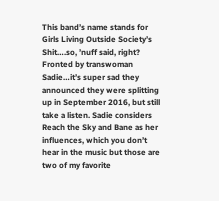This band’s name stands for Girls Living Outside Society’s Shit….so, ’nuff said, right? Fronted by transwoman Sadie…it’s super sad they announced they were splitting up in September 2016, but still take a listen. Sadie considers Reach the Sky and Bane as her influences, which you don’t hear in the music but those are two of my favorite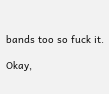bands too so fuck it.

Okay,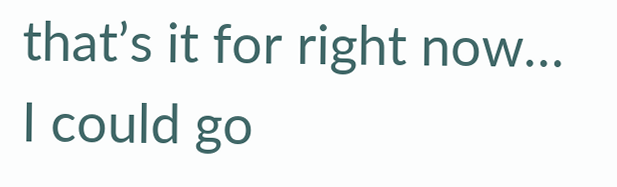that’s it for right now… I could go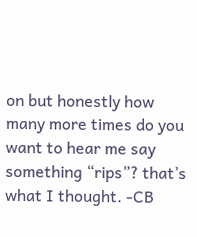on but honestly how many more times do you want to hear me say something “rips”? that’s what I thought. -CB